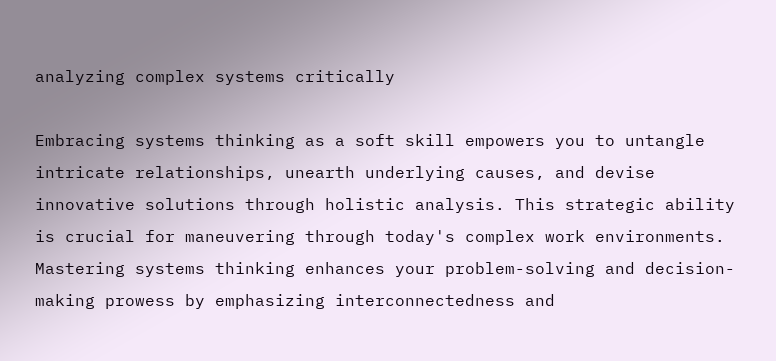analyzing complex systems critically

Embracing systems thinking as a soft skill empowers you to untangle intricate relationships, unearth underlying causes, and devise innovative solutions through holistic analysis. This strategic ability is crucial for maneuvering through today's complex work environments. Mastering systems thinking enhances your problem-solving and decision-making prowess by emphasizing interconnectedness and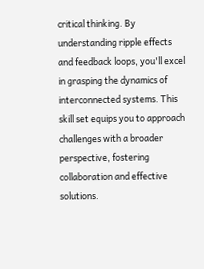critical thinking. By understanding ripple effects and feedback loops, you'll excel in grasping the dynamics of interconnected systems. This skill set equips you to approach challenges with a broader perspective, fostering collaboration and effective solutions.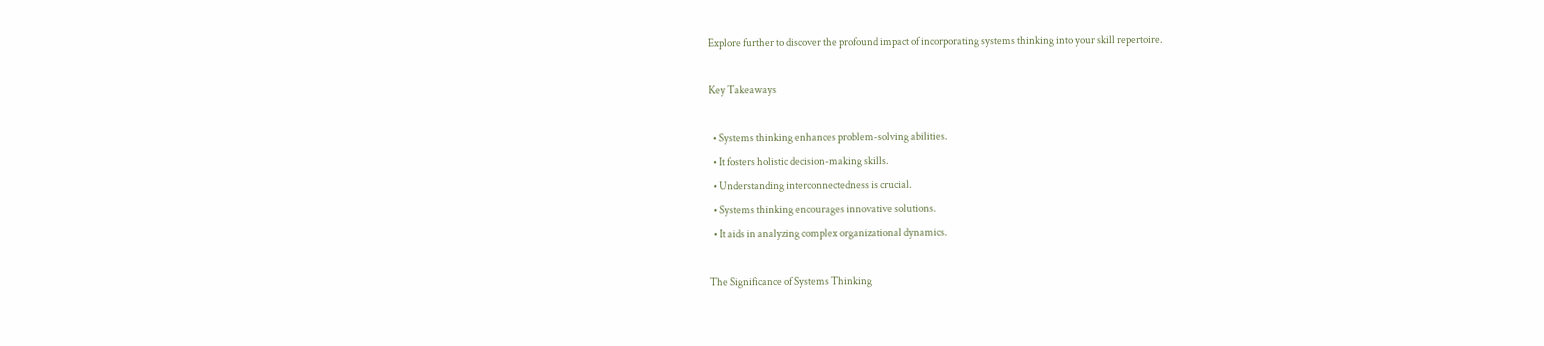Explore further to discover the profound impact of incorporating systems thinking into your skill repertoire.

Key Takeaways

  • Systems thinking enhances problem-solving abilities.
  • It fosters holistic decision-making skills.
  • Understanding interconnectedness is crucial.
  • Systems thinking encourages innovative solutions.
  • It aids in analyzing complex organizational dynamics.

The Significance of Systems Thinking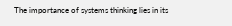The importance of systems thinking lies in its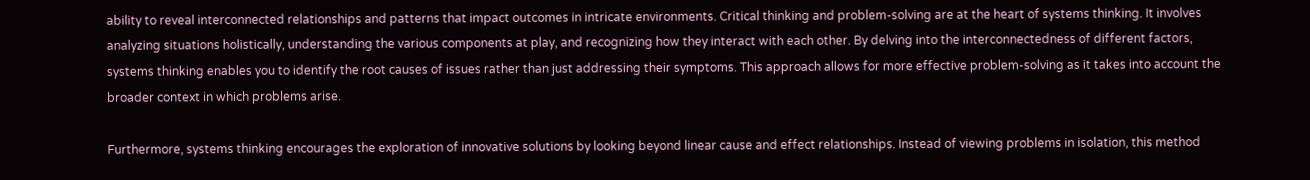ability to reveal interconnected relationships and patterns that impact outcomes in intricate environments. Critical thinking and problem-solving are at the heart of systems thinking. It involves analyzing situations holistically, understanding the various components at play, and recognizing how they interact with each other. By delving into the interconnectedness of different factors, systems thinking enables you to identify the root causes of issues rather than just addressing their symptoms. This approach allows for more effective problem-solving as it takes into account the broader context in which problems arise.

Furthermore, systems thinking encourages the exploration of innovative solutions by looking beyond linear cause and effect relationships. Instead of viewing problems in isolation, this method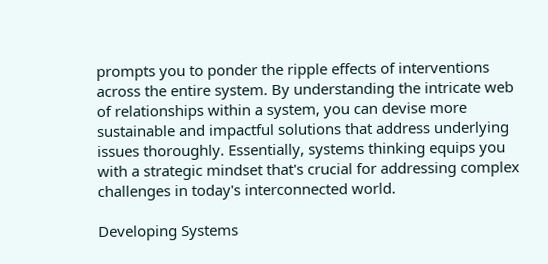prompts you to ponder the ripple effects of interventions across the entire system. By understanding the intricate web of relationships within a system, you can devise more sustainable and impactful solutions that address underlying issues thoroughly. Essentially, systems thinking equips you with a strategic mindset that's crucial for addressing complex challenges in today's interconnected world.

Developing Systems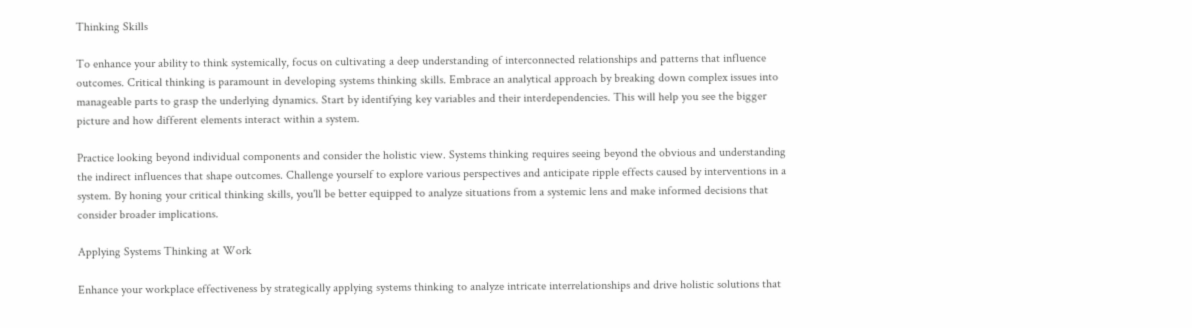Thinking Skills

To enhance your ability to think systemically, focus on cultivating a deep understanding of interconnected relationships and patterns that influence outcomes. Critical thinking is paramount in developing systems thinking skills. Embrace an analytical approach by breaking down complex issues into manageable parts to grasp the underlying dynamics. Start by identifying key variables and their interdependencies. This will help you see the bigger picture and how different elements interact within a system.

Practice looking beyond individual components and consider the holistic view. Systems thinking requires seeing beyond the obvious and understanding the indirect influences that shape outcomes. Challenge yourself to explore various perspectives and anticipate ripple effects caused by interventions in a system. By honing your critical thinking skills, you'll be better equipped to analyze situations from a systemic lens and make informed decisions that consider broader implications.

Applying Systems Thinking at Work

Enhance your workplace effectiveness by strategically applying systems thinking to analyze intricate interrelationships and drive holistic solutions that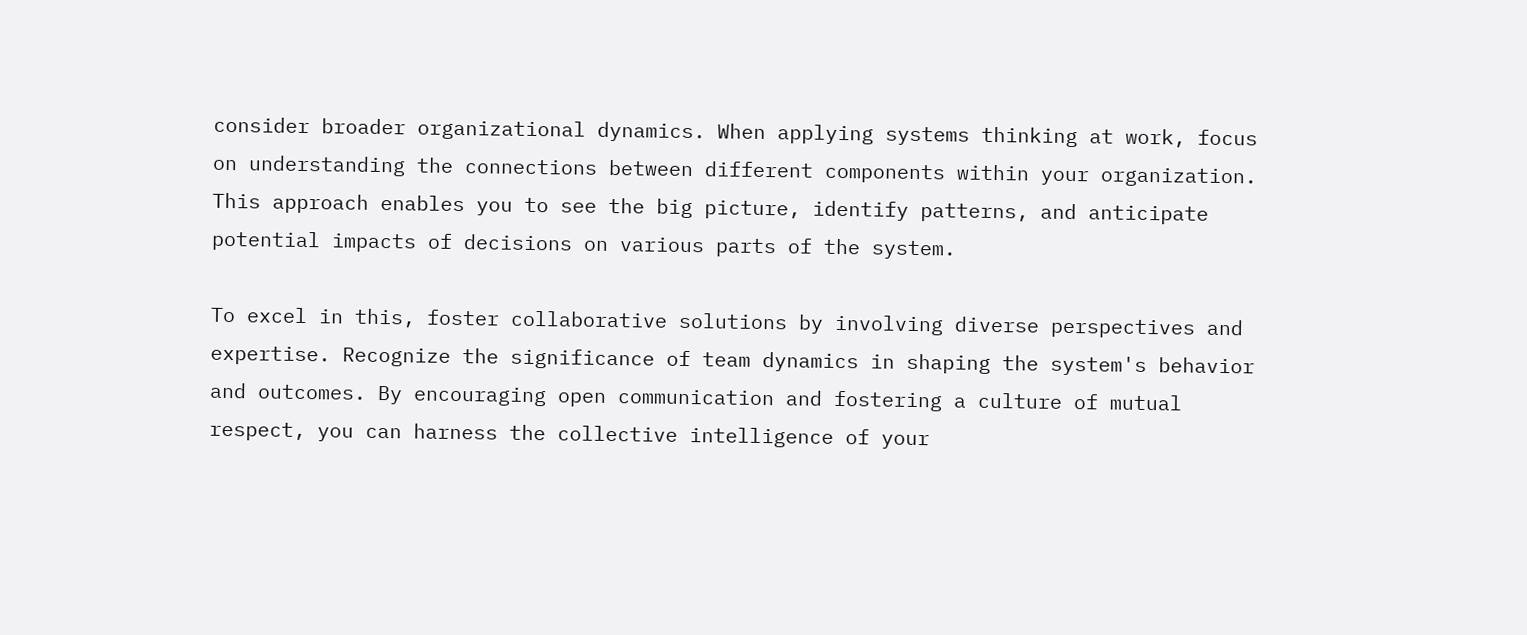consider broader organizational dynamics. When applying systems thinking at work, focus on understanding the connections between different components within your organization. This approach enables you to see the big picture, identify patterns, and anticipate potential impacts of decisions on various parts of the system.

To excel in this, foster collaborative solutions by involving diverse perspectives and expertise. Recognize the significance of team dynamics in shaping the system's behavior and outcomes. By encouraging open communication and fostering a culture of mutual respect, you can harness the collective intelligence of your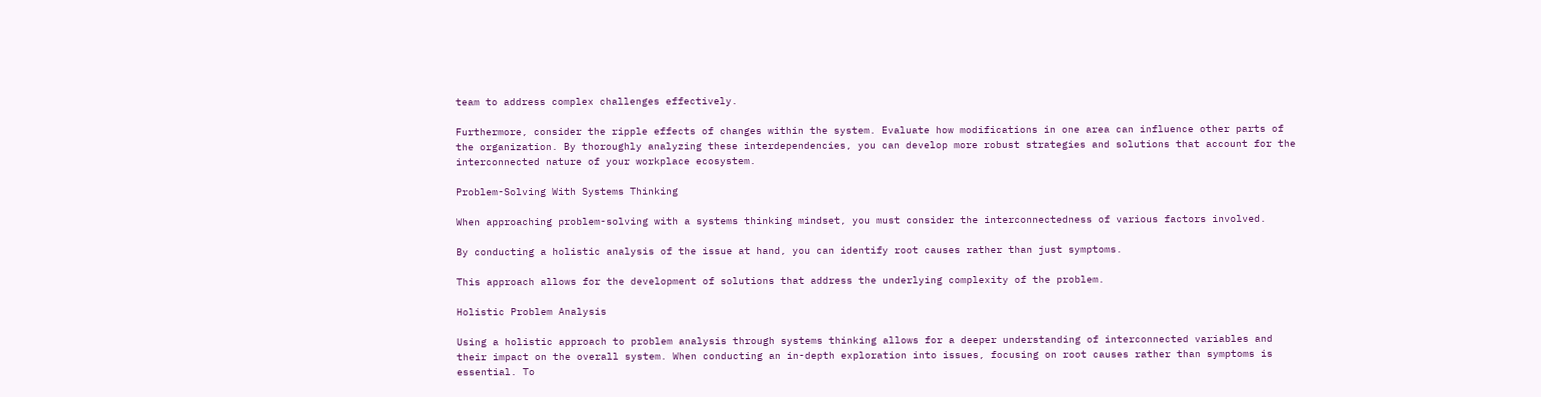team to address complex challenges effectively.

Furthermore, consider the ripple effects of changes within the system. Evaluate how modifications in one area can influence other parts of the organization. By thoroughly analyzing these interdependencies, you can develop more robust strategies and solutions that account for the interconnected nature of your workplace ecosystem.

Problem-Solving With Systems Thinking

When approaching problem-solving with a systems thinking mindset, you must consider the interconnectedness of various factors involved.

By conducting a holistic analysis of the issue at hand, you can identify root causes rather than just symptoms.

This approach allows for the development of solutions that address the underlying complexity of the problem.

Holistic Problem Analysis

Using a holistic approach to problem analysis through systems thinking allows for a deeper understanding of interconnected variables and their impact on the overall system. When conducting an in-depth exploration into issues, focusing on root causes rather than symptoms is essential. To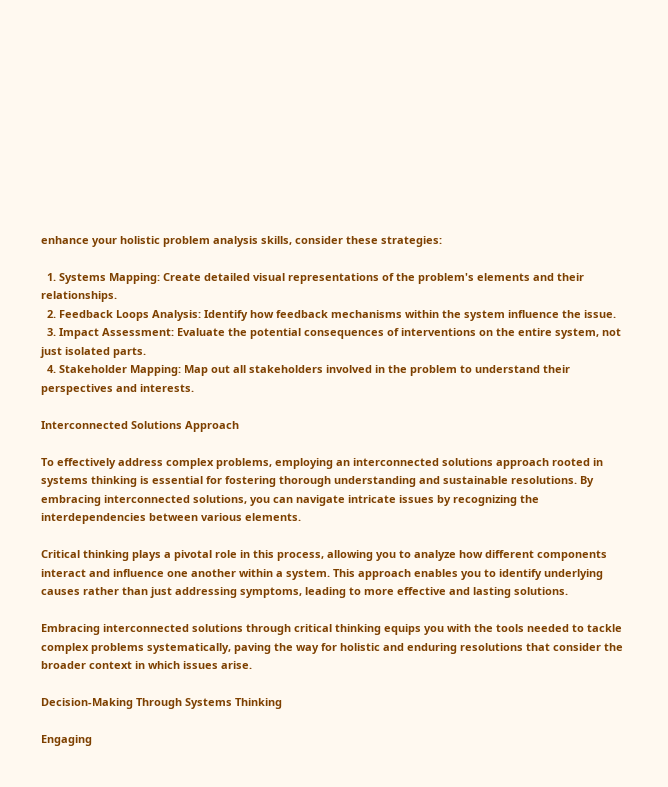enhance your holistic problem analysis skills, consider these strategies:

  1. Systems Mapping: Create detailed visual representations of the problem's elements and their relationships.
  2. Feedback Loops Analysis: Identify how feedback mechanisms within the system influence the issue.
  3. Impact Assessment: Evaluate the potential consequences of interventions on the entire system, not just isolated parts.
  4. Stakeholder Mapping: Map out all stakeholders involved in the problem to understand their perspectives and interests.

Interconnected Solutions Approach

To effectively address complex problems, employing an interconnected solutions approach rooted in systems thinking is essential for fostering thorough understanding and sustainable resolutions. By embracing interconnected solutions, you can navigate intricate issues by recognizing the interdependencies between various elements.

Critical thinking plays a pivotal role in this process, allowing you to analyze how different components interact and influence one another within a system. This approach enables you to identify underlying causes rather than just addressing symptoms, leading to more effective and lasting solutions.

Embracing interconnected solutions through critical thinking equips you with the tools needed to tackle complex problems systematically, paving the way for holistic and enduring resolutions that consider the broader context in which issues arise.

Decision-Making Through Systems Thinking

Engaging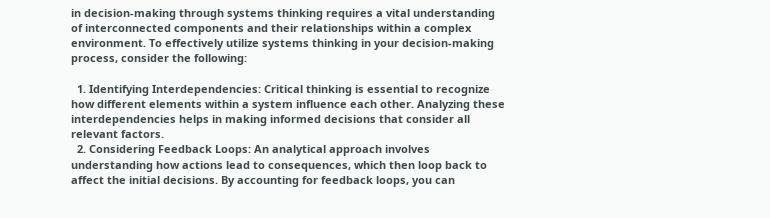in decision-making through systems thinking requires a vital understanding of interconnected components and their relationships within a complex environment. To effectively utilize systems thinking in your decision-making process, consider the following:

  1. Identifying Interdependencies: Critical thinking is essential to recognize how different elements within a system influence each other. Analyzing these interdependencies helps in making informed decisions that consider all relevant factors.
  2. Considering Feedback Loops: An analytical approach involves understanding how actions lead to consequences, which then loop back to affect the initial decisions. By accounting for feedback loops, you can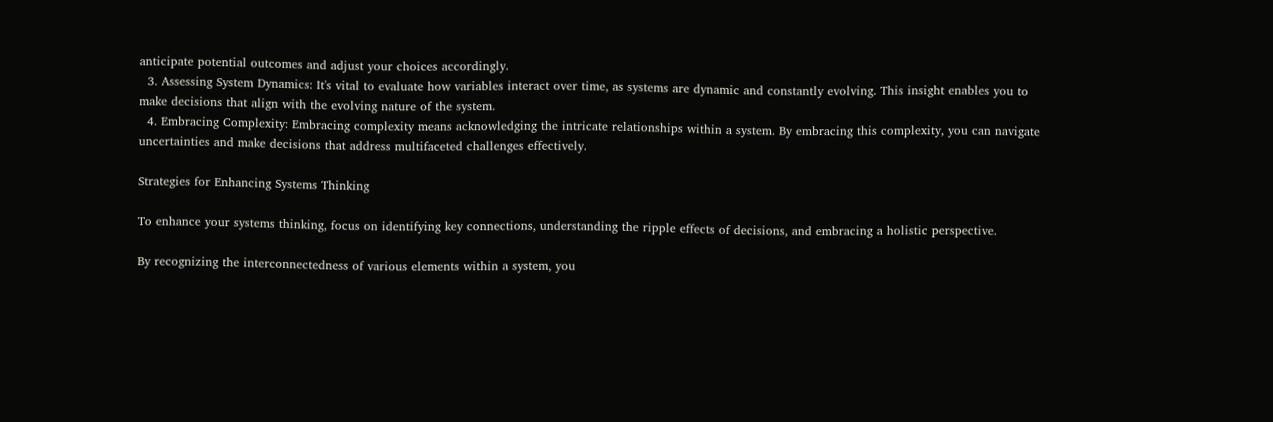anticipate potential outcomes and adjust your choices accordingly.
  3. Assessing System Dynamics: It's vital to evaluate how variables interact over time, as systems are dynamic and constantly evolving. This insight enables you to make decisions that align with the evolving nature of the system.
  4. Embracing Complexity: Embracing complexity means acknowledging the intricate relationships within a system. By embracing this complexity, you can navigate uncertainties and make decisions that address multifaceted challenges effectively.

Strategies for Enhancing Systems Thinking

To enhance your systems thinking, focus on identifying key connections, understanding the ripple effects of decisions, and embracing a holistic perspective.

By recognizing the interconnectedness of various elements within a system, you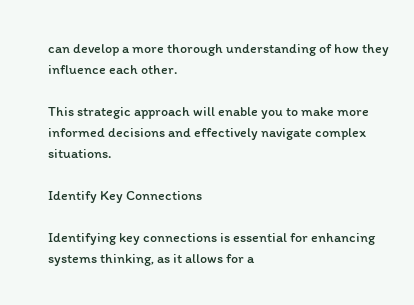can develop a more thorough understanding of how they influence each other.

This strategic approach will enable you to make more informed decisions and effectively navigate complex situations.

Identify Key Connections

Identifying key connections is essential for enhancing systems thinking, as it allows for a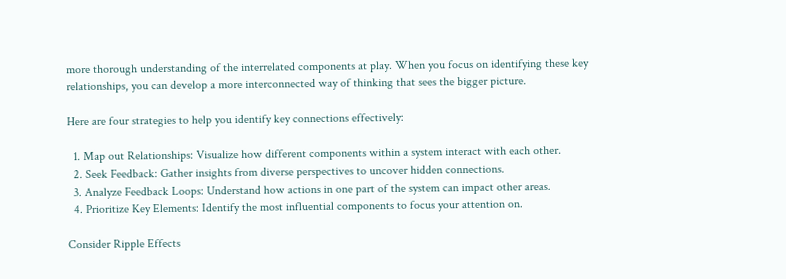more thorough understanding of the interrelated components at play. When you focus on identifying these key relationships, you can develop a more interconnected way of thinking that sees the bigger picture.

Here are four strategies to help you identify key connections effectively:

  1. Map out Relationships: Visualize how different components within a system interact with each other.
  2. Seek Feedback: Gather insights from diverse perspectives to uncover hidden connections.
  3. Analyze Feedback Loops: Understand how actions in one part of the system can impact other areas.
  4. Prioritize Key Elements: Identify the most influential components to focus your attention on.

Consider Ripple Effects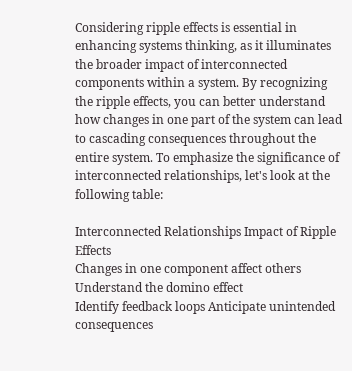Considering ripple effects is essential in enhancing systems thinking, as it illuminates the broader impact of interconnected components within a system. By recognizing the ripple effects, you can better understand how changes in one part of the system can lead to cascading consequences throughout the entire system. To emphasize the significance of interconnected relationships, let's look at the following table:

Interconnected Relationships Impact of Ripple Effects
Changes in one component affect others Understand the domino effect
Identify feedback loops Anticipate unintended consequences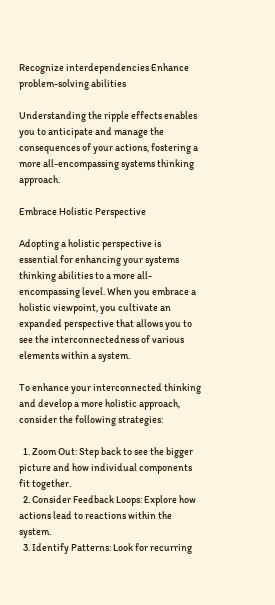Recognize interdependencies Enhance problem-solving abilities

Understanding the ripple effects enables you to anticipate and manage the consequences of your actions, fostering a more all-encompassing systems thinking approach.

Embrace Holistic Perspective

Adopting a holistic perspective is essential for enhancing your systems thinking abilities to a more all-encompassing level. When you embrace a holistic viewpoint, you cultivate an expanded perspective that allows you to see the interconnectedness of various elements within a system.

To enhance your interconnected thinking and develop a more holistic approach, consider the following strategies:

  1. Zoom Out: Step back to see the bigger picture and how individual components fit together.
  2. Consider Feedback Loops: Explore how actions lead to reactions within the system.
  3. Identify Patterns: Look for recurring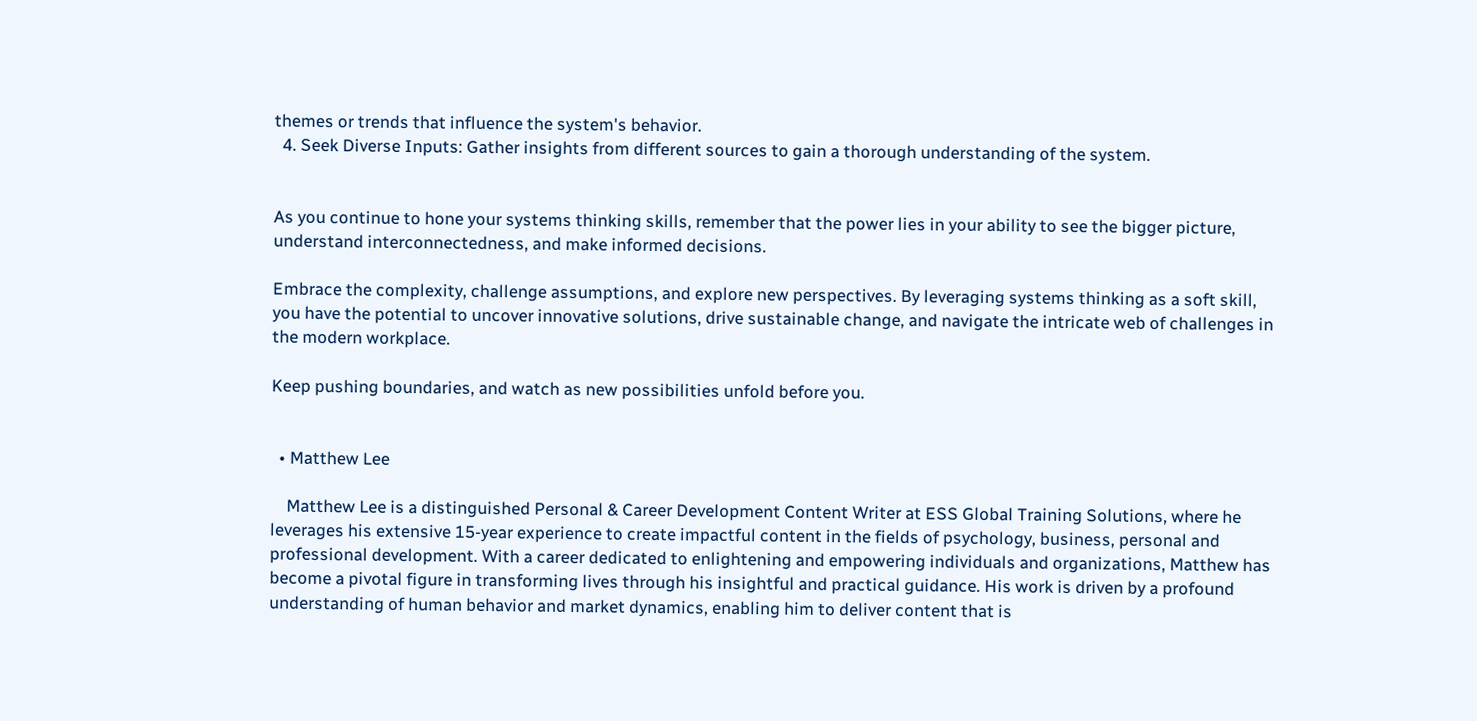themes or trends that influence the system's behavior.
  4. Seek Diverse Inputs: Gather insights from different sources to gain a thorough understanding of the system.


As you continue to hone your systems thinking skills, remember that the power lies in your ability to see the bigger picture, understand interconnectedness, and make informed decisions.

Embrace the complexity, challenge assumptions, and explore new perspectives. By leveraging systems thinking as a soft skill, you have the potential to uncover innovative solutions, drive sustainable change, and navigate the intricate web of challenges in the modern workplace.

Keep pushing boundaries, and watch as new possibilities unfold before you.


  • Matthew Lee

    Matthew Lee is a distinguished Personal & Career Development Content Writer at ESS Global Training Solutions, where he leverages his extensive 15-year experience to create impactful content in the fields of psychology, business, personal and professional development. With a career dedicated to enlightening and empowering individuals and organizations, Matthew has become a pivotal figure in transforming lives through his insightful and practical guidance. His work is driven by a profound understanding of human behavior and market dynamics, enabling him to deliver content that is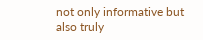not only informative but also truly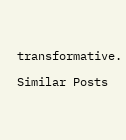transformative.

Similar Posts